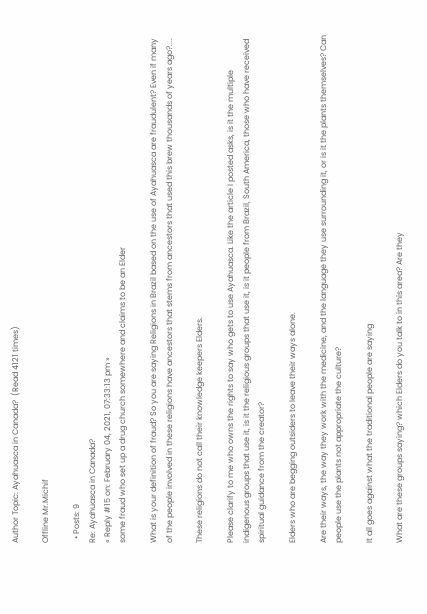Author Topic: Ayahuasca in Canada?  (Read 4121 times)

Offline Mr.Michif

  • Posts: 9
Re: Ayahuasca in Canada?
« Reply #15 on: February 04, 2021, 07:33:13 pm »
some fraud who set up a drug church somewhere and claims to be an Elder

What is your definition of fraud? So you are saying Religions in Brazil based on the use of Ayahuasca are fraudulent? Even if many of the people involved in these religions have ancestors that stems from ancestors that used this brew thousands of years ago?....

These religions do not call their knowledge keepers Elders.

Please clarify to me who owns the rights to say who gets to use Ayahuasca. Like the article I posted asks, is it the multiple indigenous groups that use it, is it the religious groups that use it, is it people from Brazil, South America, those who have received spiritual guidance from the creator?

Elders who are begging outsiders to leave their ways alone.

Are their ways, the way they work with the medicine, and the language they use surrounding it, or is it the plants themselves? Can people use the plants not appropriate the culture?

It all goes against what the traditional people are saying

What are these groups saying? which Elders do you talk to in this area? Are they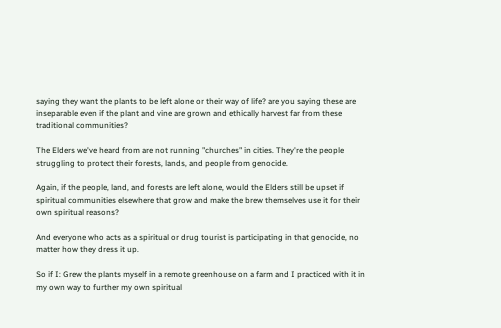saying they want the plants to be left alone or their way of life? are you saying these are inseparable even if the plant and vine are grown and ethically harvest far from these traditional communities?

The Elders we've heard from are not running "churches" in cities. They're the people struggling to protect their forests, lands, and people from genocide.

Again, if the people, land, and forests are left alone, would the Elders still be upset if spiritual communities elsewhere that grow and make the brew themselves use it for their own spiritual reasons?

And everyone who acts as a spiritual or drug tourist is participating in that genocide, no matter how they dress it up.

So if I: Grew the plants myself in a remote greenhouse on a farm and I practiced with it in my own way to further my own spiritual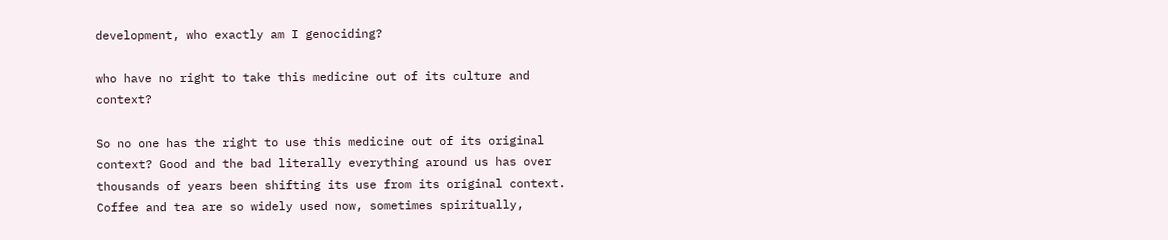development, who exactly am I genociding?

who have no right to take this medicine out of its culture and context?

So no one has the right to use this medicine out of its original context? Good and the bad literally everything around us has over thousands of years been shifting its use from its original context. Coffee and tea are so widely used now, sometimes spiritually,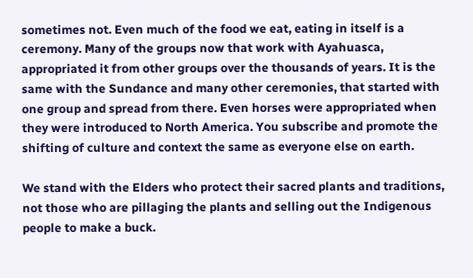sometimes not. Even much of the food we eat, eating in itself is a ceremony. Many of the groups now that work with Ayahuasca, appropriated it from other groups over the thousands of years. It is the same with the Sundance and many other ceremonies, that started with one group and spread from there. Even horses were appropriated when they were introduced to North America. You subscribe and promote the shifting of culture and context the same as everyone else on earth.

We stand with the Elders who protect their sacred plants and traditions, not those who are pillaging the plants and selling out the Indigenous people to make a buck.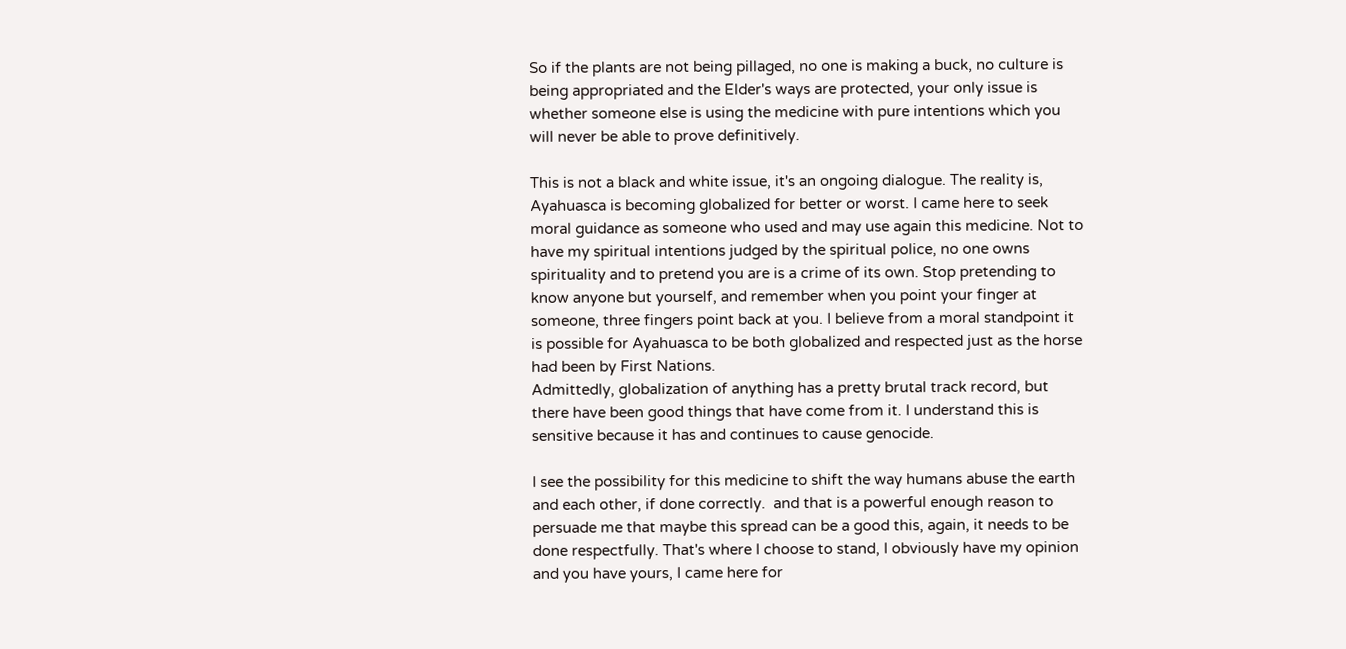So if the plants are not being pillaged, no one is making a buck, no culture is being appropriated and the Elder's ways are protected, your only issue is whether someone else is using the medicine with pure intentions which you will never be able to prove definitively.

This is not a black and white issue, it's an ongoing dialogue. The reality is, Ayahuasca is becoming globalized for better or worst. I came here to seek moral guidance as someone who used and may use again this medicine. Not to have my spiritual intentions judged by the spiritual police, no one owns spirituality and to pretend you are is a crime of its own. Stop pretending to know anyone but yourself, and remember when you point your finger at someone, three fingers point back at you. I believe from a moral standpoint it is possible for Ayahuasca to be both globalized and respected just as the horse had been by First Nations.
Admittedly, globalization of anything has a pretty brutal track record, but there have been good things that have come from it. I understand this is sensitive because it has and continues to cause genocide.

I see the possibility for this medicine to shift the way humans abuse the earth and each other, if done correctly.  and that is a powerful enough reason to persuade me that maybe this spread can be a good this, again, it needs to be done respectfully. That's where I choose to stand, I obviously have my opinion and you have yours, I came here for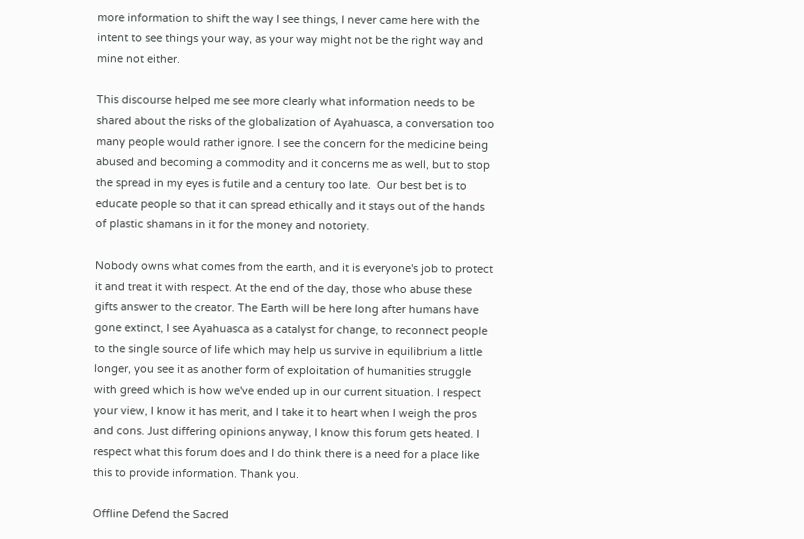more information to shift the way I see things, I never came here with the intent to see things your way, as your way might not be the right way and mine not either.

This discourse helped me see more clearly what information needs to be shared about the risks of the globalization of Ayahuasca, a conversation too many people would rather ignore. I see the concern for the medicine being abused and becoming a commodity and it concerns me as well, but to stop the spread in my eyes is futile and a century too late.  Our best bet is to educate people so that it can spread ethically and it stays out of the hands of plastic shamans in it for the money and notoriety.

Nobody owns what comes from the earth, and it is everyone's job to protect it and treat it with respect. At the end of the day, those who abuse these gifts answer to the creator. The Earth will be here long after humans have gone extinct, I see Ayahuasca as a catalyst for change, to reconnect people to the single source of life which may help us survive in equilibrium a little longer, you see it as another form of exploitation of humanities struggle with greed which is how we've ended up in our current situation. I respect your view, I know it has merit, and I take it to heart when I weigh the pros and cons. Just differing opinions anyway, I know this forum gets heated. I respect what this forum does and I do think there is a need for a place like this to provide information. Thank you.

Offline Defend the Sacred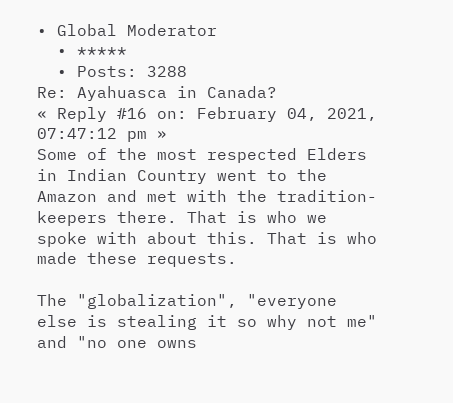• Global Moderator
  • *****
  • Posts: 3288
Re: Ayahuasca in Canada?
« Reply #16 on: February 04, 2021, 07:47:12 pm »
Some of the most respected Elders in Indian Country went to the Amazon and met with the tradition-keepers there. That is who we spoke with about this. That is who made these requests.

The "globalization", "everyone else is stealing it so why not me" and "no one owns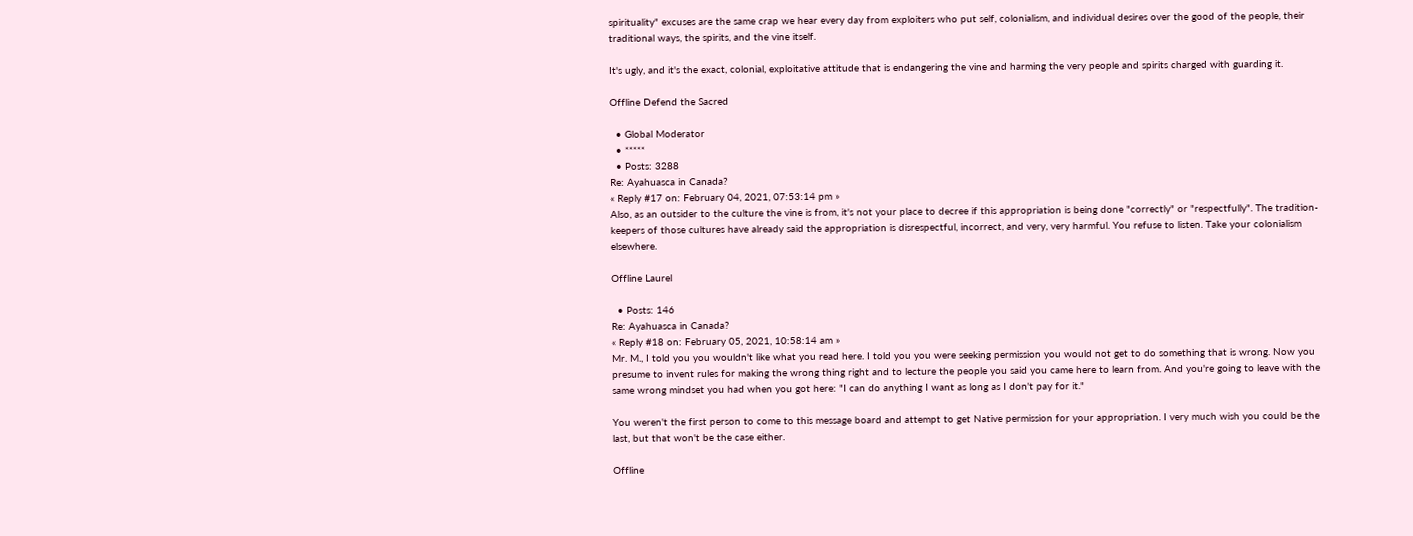spirituality" excuses are the same crap we hear every day from exploiters who put self, colonialism, and individual desires over the good of the people, their traditional ways, the spirits, and the vine itself.

It's ugly, and it's the exact, colonial, exploitative attitude that is endangering the vine and harming the very people and spirits charged with guarding it.

Offline Defend the Sacred

  • Global Moderator
  • *****
  • Posts: 3288
Re: Ayahuasca in Canada?
« Reply #17 on: February 04, 2021, 07:53:14 pm »
Also, as an outsider to the culture the vine is from, it's not your place to decree if this appropriation is being done "correctly" or "respectfully". The tradition-keepers of those cultures have already said the appropriation is disrespectful, incorrect, and very, very harmful. You refuse to listen. Take your colonialism elsewhere.

Offline Laurel

  • Posts: 146
Re: Ayahuasca in Canada?
« Reply #18 on: February 05, 2021, 10:58:14 am »
Mr. M., I told you you wouldn't like what you read here. I told you you were seeking permission you would not get to do something that is wrong. Now you presume to invent rules for making the wrong thing right and to lecture the people you said you came here to learn from. And you're going to leave with the same wrong mindset you had when you got here: "I can do anything I want as long as I don't pay for it."

You weren't the first person to come to this message board and attempt to get Native permission for your appropriation. I very much wish you could be the last, but that won't be the case either.

Offline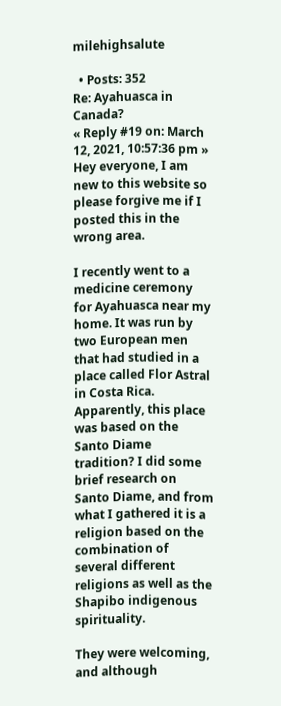milehighsalute

  • Posts: 352
Re: Ayahuasca in Canada?
« Reply #19 on: March 12, 2021, 10:57:36 pm »
Hey everyone, I am new to this website so please forgive me if I posted this in the wrong area.

I recently went to a medicine ceremony for Ayahuasca near my home. It was run by two European men that had studied in a place called Flor Astral in Costa Rica. Apparently, this place was based on the Santo Diame tradition? I did some brief research on Santo Diame, and from what I gathered it is a religion based on the combination of several different religions as well as the Shapibo indigenous spirituality.

They were welcoming, and although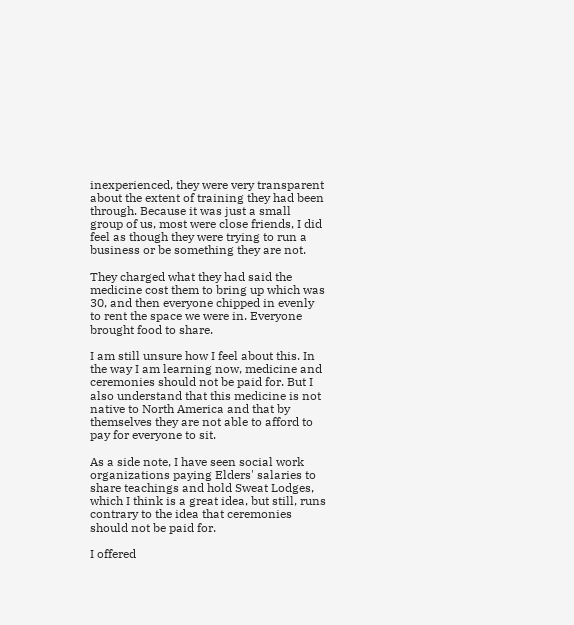inexperienced, they were very transparent about the extent of training they had been through. Because it was just a small group of us, most were close friends, I did feel as though they were trying to run a business or be something they are not.

They charged what they had said the medicine cost them to bring up which was 30, and then everyone chipped in evenly to rent the space we were in. Everyone brought food to share.

I am still unsure how I feel about this. In the way I am learning now, medicine and ceremonies should not be paid for. But I also understand that this medicine is not native to North America and that by themselves they are not able to afford to pay for everyone to sit.

As a side note, I have seen social work organizations paying Elders' salaries to share teachings and hold Sweat Lodges, which I think is a great idea, but still, runs contrary to the idea that ceremonies should not be paid for.

I offered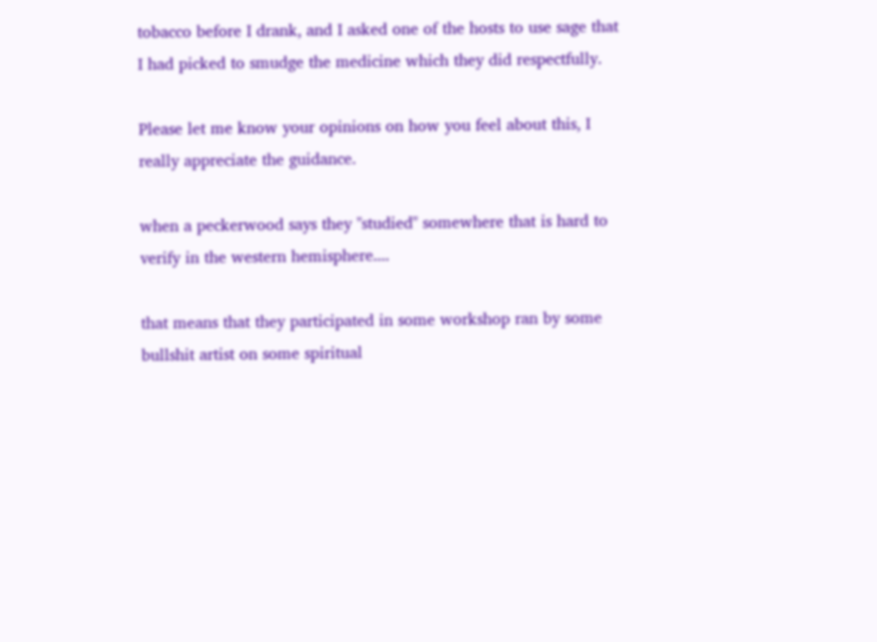tobacco before I drank, and I asked one of the hosts to use sage that I had picked to smudge the medicine which they did respectfully.

Please let me know your opinions on how you feel about this, I really appreciate the guidance.

when a peckerwood says they "studied" somewhere that is hard to verify in the western hemisphere....

that means that they participated in some workshop ran by some bullshit artist on some spiritual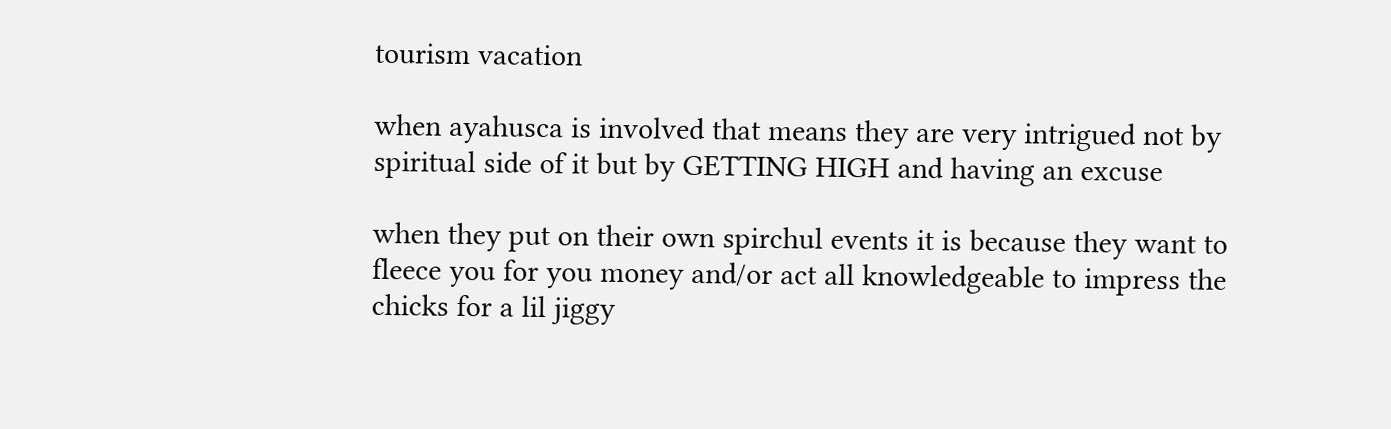tourism vacation

when ayahusca is involved that means they are very intrigued not by spiritual side of it but by GETTING HIGH and having an excuse

when they put on their own spirchul events it is because they want to fleece you for you money and/or act all knowledgeable to impress the chicks for a lil jiggy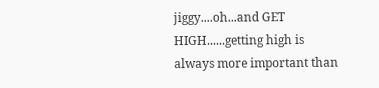jiggy....oh...and GET HIGH......getting high is always more important than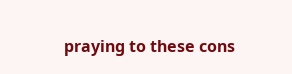praying to these cons